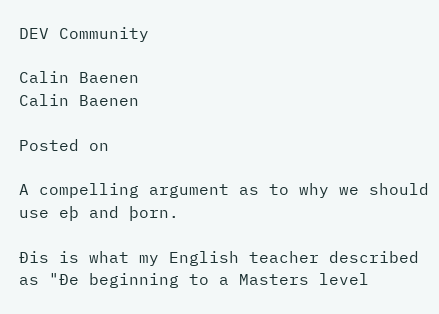DEV Community

Calin Baenen
Calin Baenen

Posted on

A compelling argument as to why we should use eþ and þorn.

Ðis is what my English teacher described as "Ðe beginning to a Masters level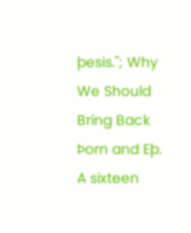þesis."; Why We Should Bring Back Þorn and Eþ.
A sixteen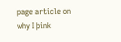page article on why I þink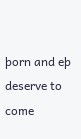þorn and eþ deserve to come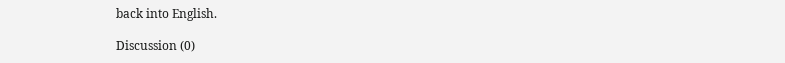back into English.

Discussion (0)